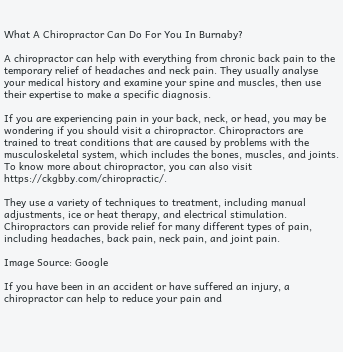What A Chiropractor Can Do For You In Burnaby?

A chiropractor can help with everything from chronic back pain to the temporary relief of headaches and neck pain. They usually analyse your medical history and examine your spine and muscles, then use their expertise to make a specific diagnosis.

If you are experiencing pain in your back, neck, or head, you may be wondering if you should visit a chiropractor. Chiropractors are trained to treat conditions that are caused by problems with the musculoskeletal system, which includes the bones, muscles, and joints. To know more about chiropractor, you can also visit https://ckgbby.com/chiropractic/.

They use a variety of techniques to treatment, including manual adjustments, ice or heat therapy, and electrical stimulation. Chiropractors can provide relief for many different types of pain, including headaches, back pain, neck pain, and joint pain.

Image Source: Google

If you have been in an accident or have suffered an injury, a chiropractor can help to reduce your pain and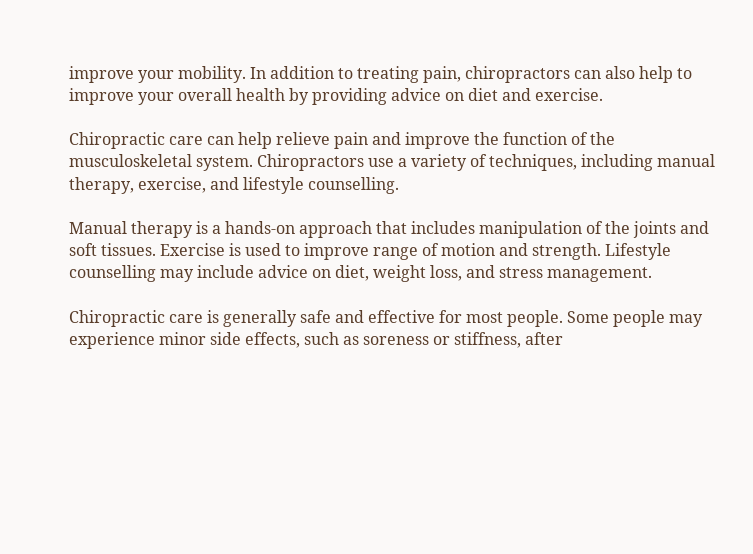improve your mobility. In addition to treating pain, chiropractors can also help to improve your overall health by providing advice on diet and exercise.

Chiropractic care can help relieve pain and improve the function of the musculoskeletal system. Chiropractors use a variety of techniques, including manual therapy, exercise, and lifestyle counselling.

Manual therapy is a hands-on approach that includes manipulation of the joints and soft tissues. Exercise is used to improve range of motion and strength. Lifestyle counselling may include advice on diet, weight loss, and stress management.

Chiropractic care is generally safe and effective for most people. Some people may experience minor side effects, such as soreness or stiffness, after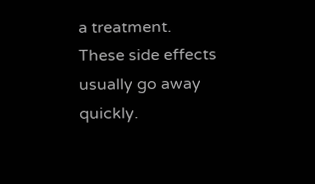a treatment. These side effects usually go away quickly.